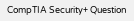CompTIA Security+ Question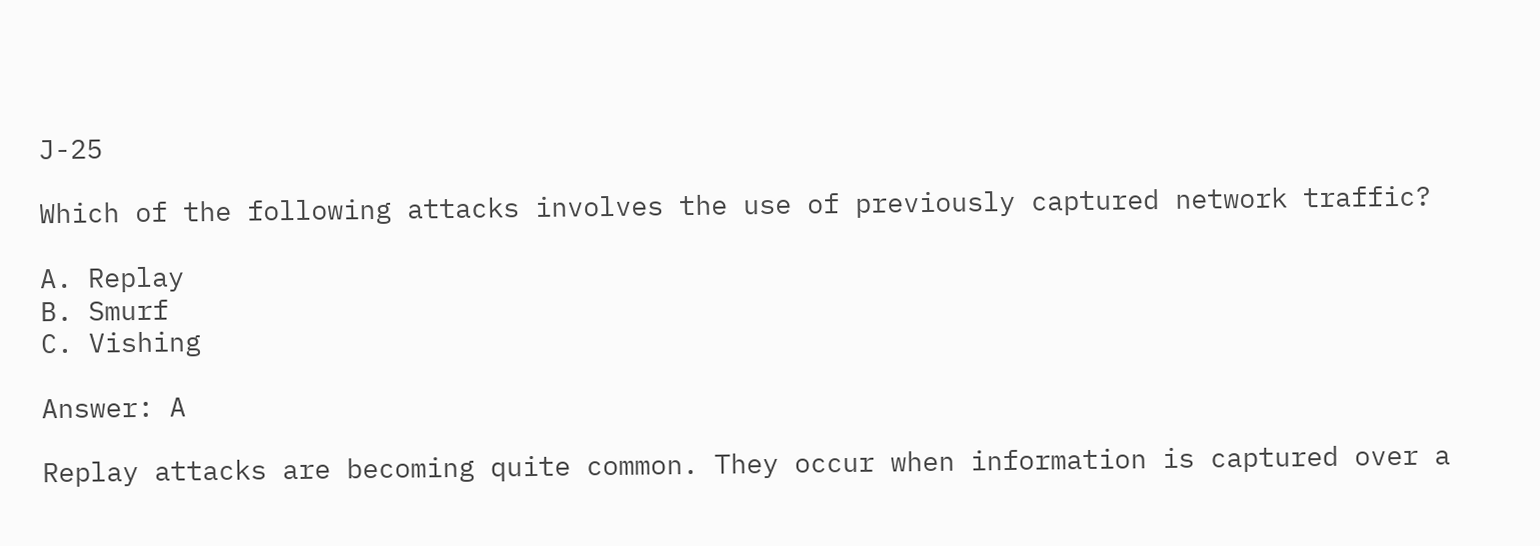J-25

Which of the following attacks involves the use of previously captured network traffic?

A. Replay
B. Smurf
C. Vishing

Answer: A

Replay attacks are becoming quite common. They occur when information is captured over a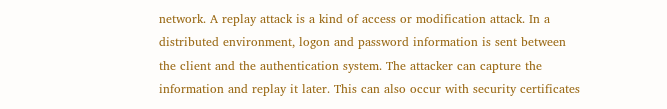network. A replay attack is a kind of access or modification attack. In a distributed environment, logon and password information is sent between the client and the authentication system. The attacker can capture the information and replay it later. This can also occur with security certificates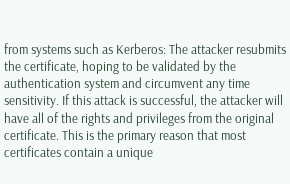from systems such as Kerberos: The attacker resubmits the certificate, hoping to be validated by the authentication system and circumvent any time sensitivity. If this attack is successful, the attacker will have all of the rights and privileges from the original certificate. This is the primary reason that most certificates contain a unique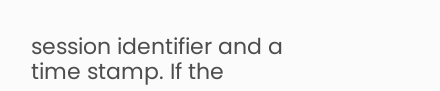session identifier and a time stamp. If the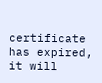certificate has expired, it will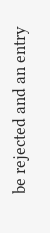be rejected and an entry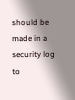should be made in a security log to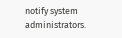notify system administrators.